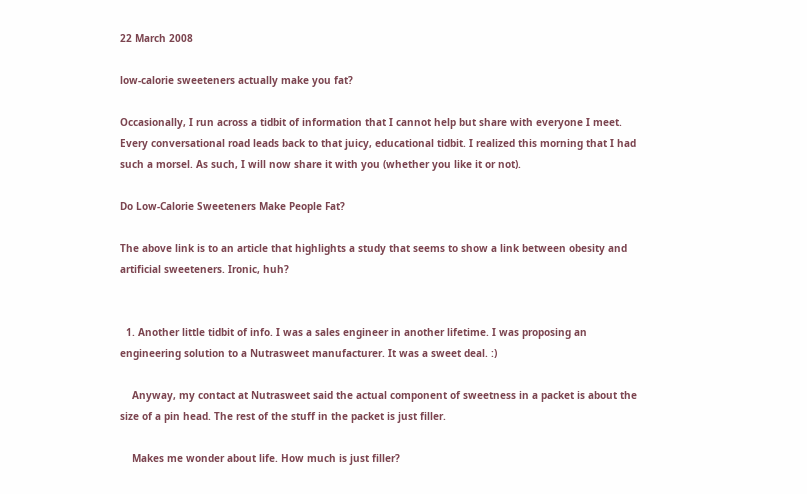22 March 2008

low-calorie sweeteners actually make you fat?

Occasionally, I run across a tidbit of information that I cannot help but share with everyone I meet. Every conversational road leads back to that juicy, educational tidbit. I realized this morning that I had such a morsel. As such, I will now share it with you (whether you like it or not).

Do Low-Calorie Sweeteners Make People Fat?

The above link is to an article that highlights a study that seems to show a link between obesity and artificial sweeteners. Ironic, huh?


  1. Another little tidbit of info. I was a sales engineer in another lifetime. I was proposing an engineering solution to a Nutrasweet manufacturer. It was a sweet deal. :)

    Anyway, my contact at Nutrasweet said the actual component of sweetness in a packet is about the size of a pin head. The rest of the stuff in the packet is just filler.

    Makes me wonder about life. How much is just filler?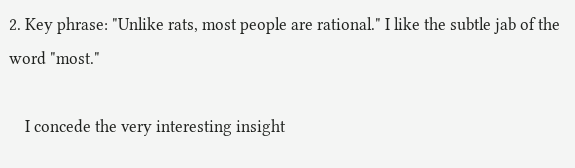2. Key phrase: "Unlike rats, most people are rational." I like the subtle jab of the word "most."

    I concede the very interesting insight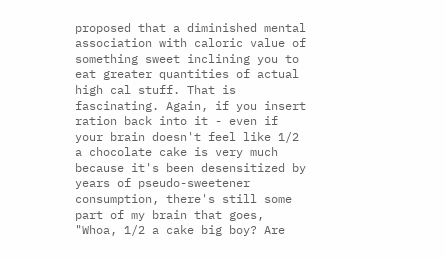proposed that a diminished mental association with caloric value of something sweet inclining you to eat greater quantities of actual high cal stuff. That is fascinating. Again, if you insert ration back into it - even if your brain doesn't feel like 1/2 a chocolate cake is very much because it's been desensitized by years of pseudo-sweetener consumption, there's still some part of my brain that goes, "Whoa, 1/2 a cake big boy? Are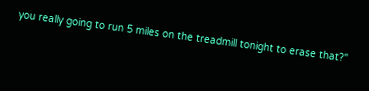you really going to run 5 miles on the treadmill tonight to erase that?"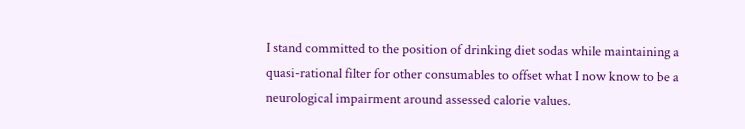I stand committed to the position of drinking diet sodas while maintaining a quasi-rational filter for other consumables to offset what I now know to be a neurological impairment around assessed calorie values.